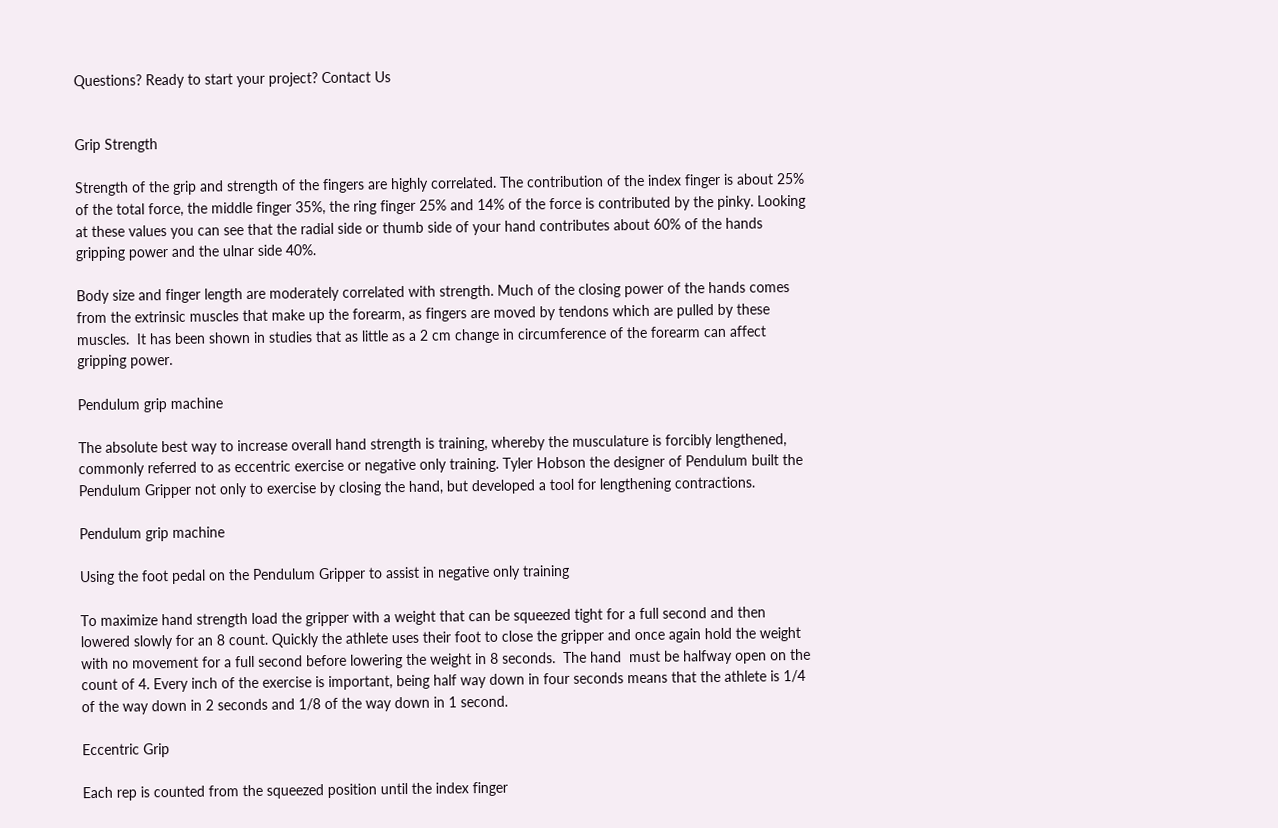Questions? Ready to start your project? Contact Us


Grip Strength

Strength of the grip and strength of the fingers are highly correlated. The contribution of the index finger is about 25% of the total force, the middle finger 35%, the ring finger 25% and 14% of the force is contributed by the pinky. Looking at these values you can see that the radial side or thumb side of your hand contributes about 60% of the hands gripping power and the ulnar side 40%.

Body size and finger length are moderately correlated with strength. Much of the closing power of the hands comes from the extrinsic muscles that make up the forearm, as fingers are moved by tendons which are pulled by these muscles.  It has been shown in studies that as little as a 2 cm change in circumference of the forearm can affect gripping power.

Pendulum grip machine

The absolute best way to increase overall hand strength is training, whereby the musculature is forcibly lengthened, commonly referred to as eccentric exercise or negative only training. Tyler Hobson the designer of Pendulum built the Pendulum Gripper not only to exercise by closing the hand, but developed a tool for lengthening contractions.

Pendulum grip machine

Using the foot pedal on the Pendulum Gripper to assist in negative only training

To maximize hand strength load the gripper with a weight that can be squeezed tight for a full second and then lowered slowly for an 8 count. Quickly the athlete uses their foot to close the gripper and once again hold the weight with no movement for a full second before lowering the weight in 8 seconds.  The hand  must be halfway open on the count of 4. Every inch of the exercise is important, being half way down in four seconds means that the athlete is 1/4 of the way down in 2 seconds and 1/8 of the way down in 1 second.

Eccentric Grip

Each rep is counted from the squeezed position until the index finger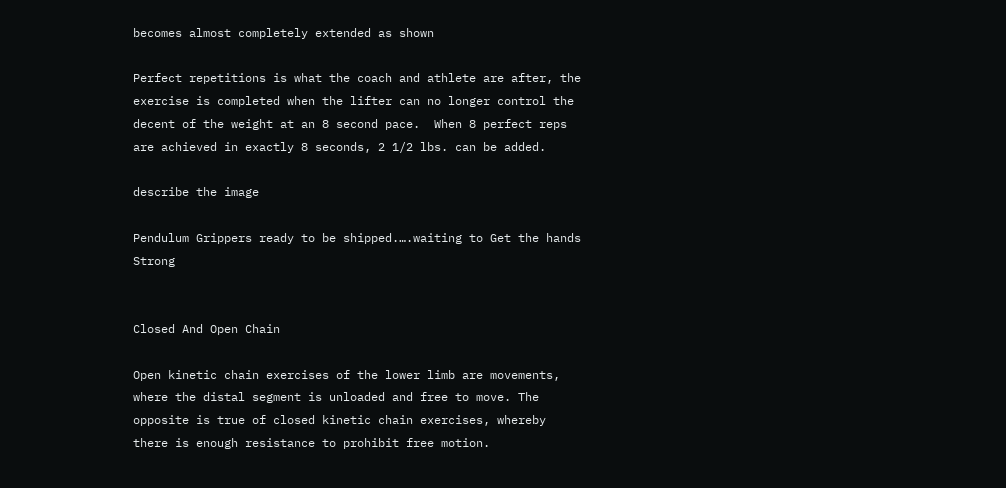becomes almost completely extended as shown

Perfect repetitions is what the coach and athlete are after, the exercise is completed when the lifter can no longer control the decent of the weight at an 8 second pace.  When 8 perfect reps are achieved in exactly 8 seconds, 2 1/2 lbs. can be added.

describe the image

Pendulum Grippers ready to be shipped.….waiting to Get the hands Strong


Closed And Open Chain

Open kinetic chain exercises of the lower limb are movements, where the distal segment is unloaded and free to move. The opposite is true of closed kinetic chain exercises, whereby  there is enough resistance to prohibit free motion.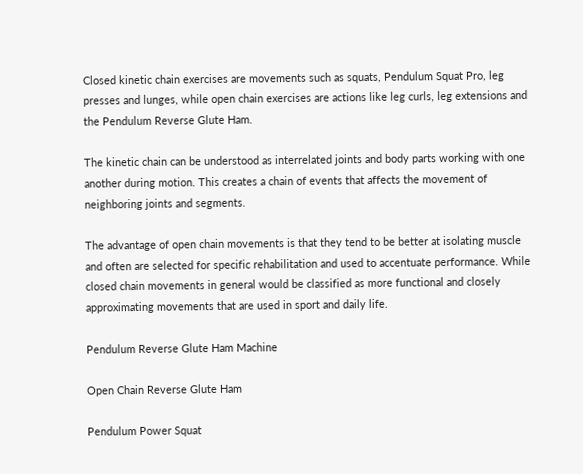Closed kinetic chain exercises are movements such as squats, Pendulum Squat Pro, leg presses and lunges, while open chain exercises are actions like leg curls, leg extensions and the Pendulum Reverse Glute Ham.

The kinetic chain can be understood as interrelated joints and body parts working with one another during motion. This creates a chain of events that affects the movement of neighboring joints and segments.

The advantage of open chain movements is that they tend to be better at isolating muscle and often are selected for specific rehabilitation and used to accentuate performance. While closed chain movements in general would be classified as more functional and closely approximating movements that are used in sport and daily life.

Pendulum Reverse Glute Ham Machine

Open Chain Reverse Glute Ham

Pendulum Power Squat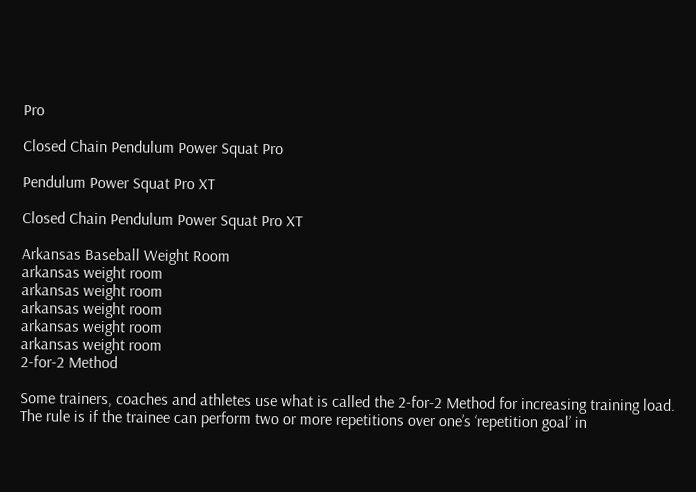Pro

Closed Chain Pendulum Power Squat Pro

Pendulum Power Squat Pro XT

Closed Chain Pendulum Power Squat Pro XT

Arkansas Baseball Weight Room
arkansas weight room
arkansas weight room
arkansas weight room
arkansas weight room
arkansas weight room
2-for-2 Method

Some trainers, coaches and athletes use what is called the 2-for-2 Method for increasing training load. The rule is if the trainee can perform two or more repetitions over one’s ‘repetition goal’ in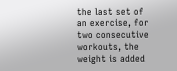the last set of an exercise, for two consecutive workouts, the weight is added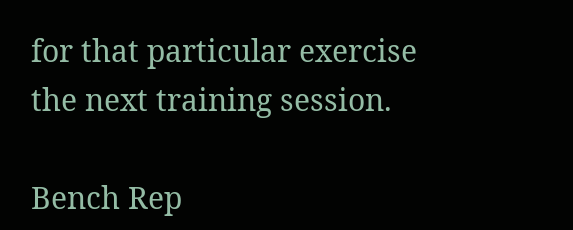for that particular exercise the next training session.

Bench Rep